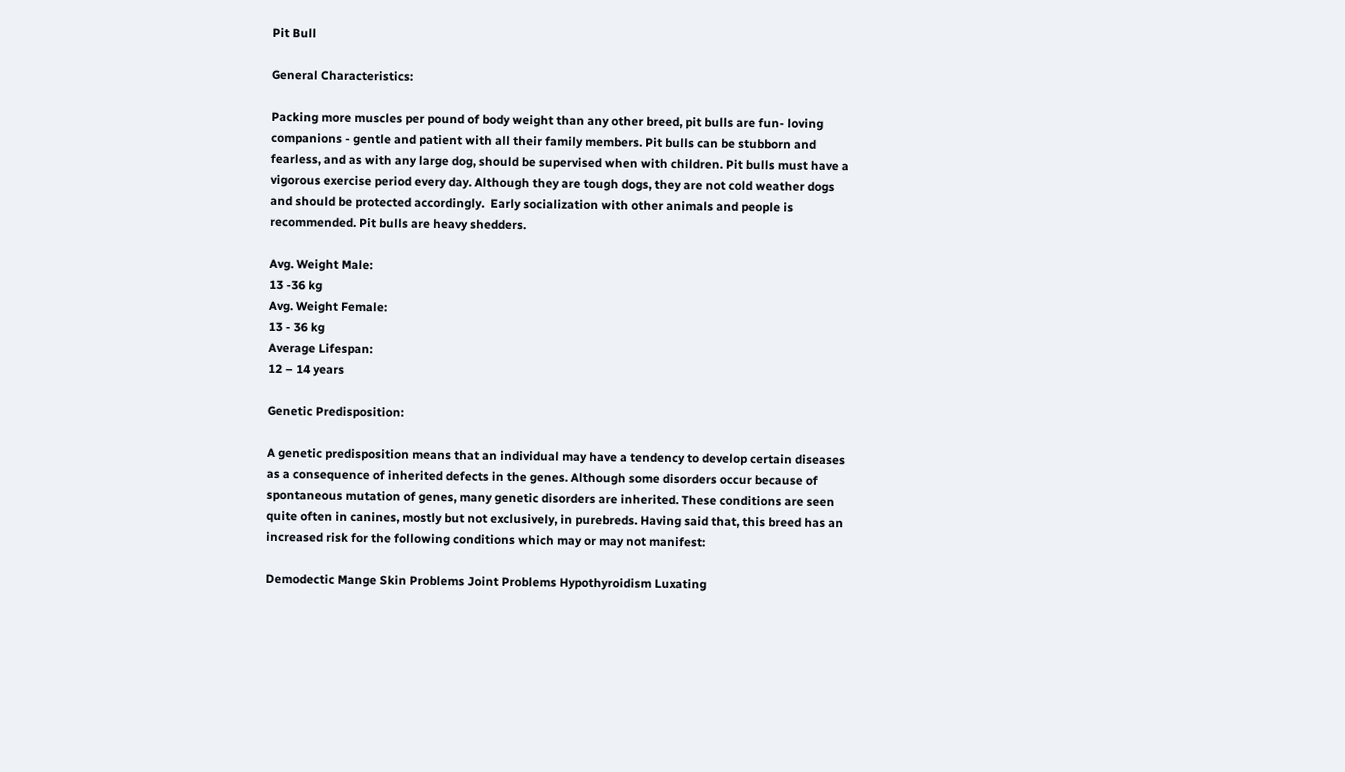Pit Bull

General Characteristics:

Packing more muscles per pound of body weight than any other breed, pit bulls are fun- loving companions - gentle and patient with all their family members. Pit bulls can be stubborn and fearless, and as with any large dog, should be supervised when with children. Pit bulls must have a vigorous exercise period every day. Although they are tough dogs, they are not cold weather dogs and should be protected accordingly.  Early socialization with other animals and people is recommended. Pit bulls are heavy shedders.

Avg. Weight Male:
13 -36 kg
Avg. Weight Female:
13 - 36 kg
Average Lifespan:
12 – 14 years

Genetic Predisposition:

A genetic predisposition means that an individual may have a tendency to develop certain diseases as a consequence of inherited defects in the genes. Although some disorders occur because of spontaneous mutation of genes, many genetic disorders are inherited. These conditions are seen quite often in canines, mostly but not exclusively, in purebreds. Having said that, this breed has an increased risk for the following conditions which may or may not manifest:

Demodectic Mange Skin Problems Joint Problems Hypothyroidism Luxating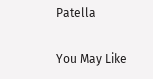Patella

You May Like